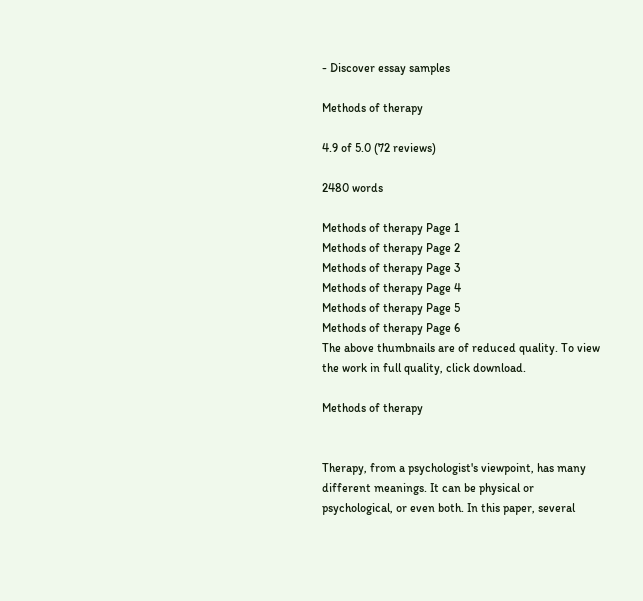- Discover essay samples

Methods of therapy

4.9 of 5.0 (72 reviews)

2480 words

Methods of therapy Page 1
Methods of therapy Page 2
Methods of therapy Page 3
Methods of therapy Page 4
Methods of therapy Page 5
Methods of therapy Page 6
The above thumbnails are of reduced quality. To view the work in full quality, click download.

Methods of therapy


Therapy, from a psychologist's viewpoint, has many different meanings. It can be physical or psychological, or even both. In this paper, several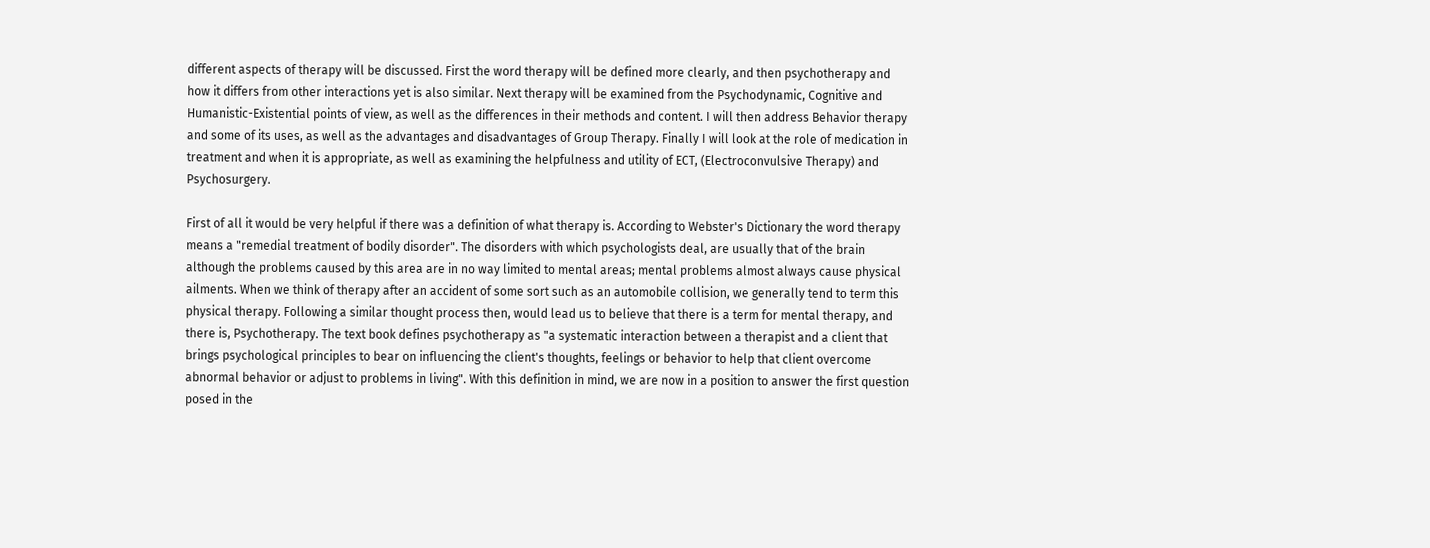different aspects of therapy will be discussed. First the word therapy will be defined more clearly, and then psychotherapy and how it differs from other interactions yet is also similar. Next therapy will be examined from the Psychodynamic, Cognitive and Humanistic-Existential points of view, as well as the differences in their methods and content. I will then address Behavior therapy and some of its uses, as well as the advantages and disadvantages of Group Therapy. Finally I will look at the role of medication in treatment and when it is appropriate, as well as examining the helpfulness and utility of ECT, (Electroconvulsive Therapy) and Psychosurgery.

First of all it would be very helpful if there was a definition of what therapy is. According to Webster's Dictionary the word therapy means a "remedial treatment of bodily disorder". The disorders with which psychologists deal, are usually that of the brain although the problems caused by this area are in no way limited to mental areas; mental problems almost always cause physical ailments. When we think of therapy after an accident of some sort such as an automobile collision, we generally tend to term this physical therapy. Following a similar thought process then, would lead us to believe that there is a term for mental therapy, and there is, Psychotherapy. The text book defines psychotherapy as "a systematic interaction between a therapist and a client that brings psychological principles to bear on influencing the client's thoughts, feelings or behavior to help that client overcome abnormal behavior or adjust to problems in living". With this definition in mind, we are now in a position to answer the first question posed in the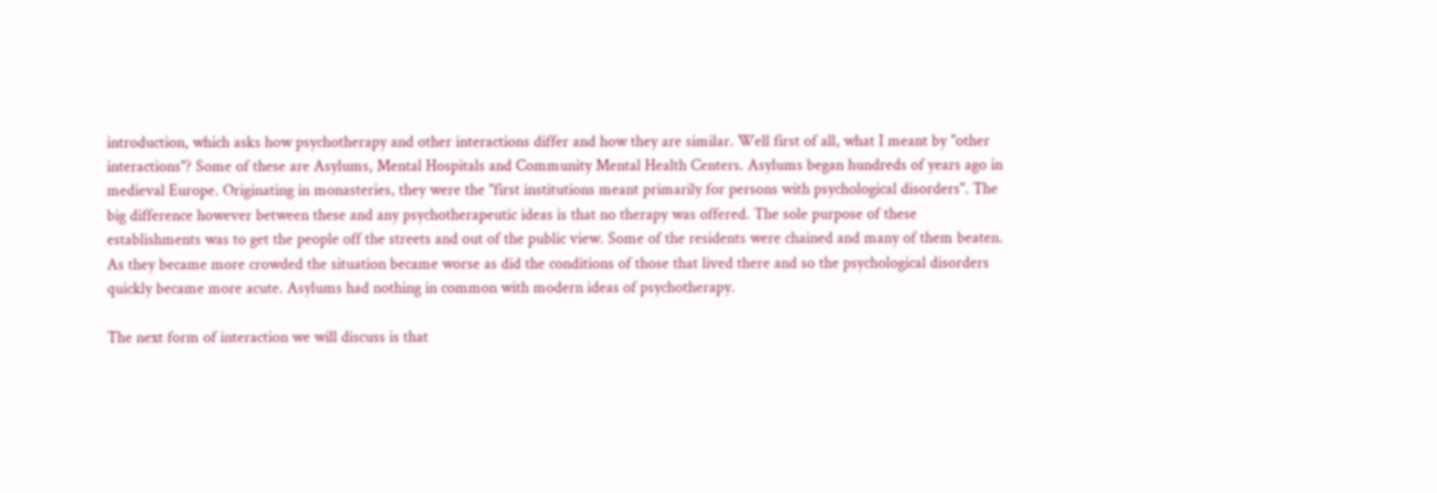introduction, which asks how psychotherapy and other interactions differ and how they are similar. Well first of all, what I meant by "other interactions"? Some of these are Asylums, Mental Hospitals and Community Mental Health Centers. Asylums began hundreds of years ago in medieval Europe. Originating in monasteries, they were the "first institutions meant primarily for persons with psychological disorders". The big difference however between these and any psychotherapeutic ideas is that no therapy was offered. The sole purpose of these establishments was to get the people off the streets and out of the public view. Some of the residents were chained and many of them beaten. As they became more crowded the situation became worse as did the conditions of those that lived there and so the psychological disorders quickly became more acute. Asylums had nothing in common with modern ideas of psychotherapy.

The next form of interaction we will discuss is that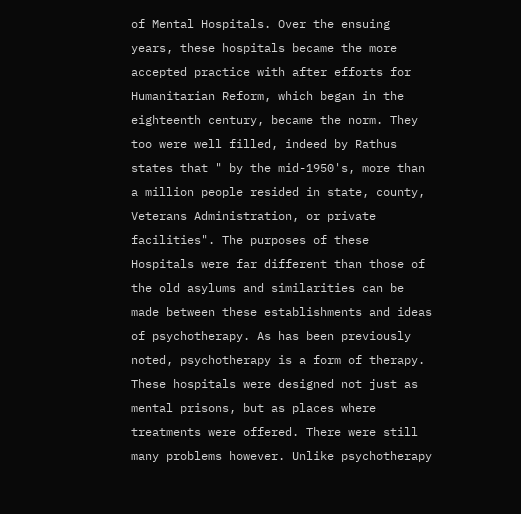of Mental Hospitals. Over the ensuing years, these hospitals became the more accepted practice with after efforts for Humanitarian Reform, which began in the eighteenth century, became the norm. They too were well filled, indeed by Rathus states that " by the mid-1950's, more than a million people resided in state, county, Veterans Administration, or private facilities". The purposes of these Hospitals were far different than those of the old asylums and similarities can be made between these establishments and ideas of psychotherapy. As has been previously noted, psychotherapy is a form of therapy. These hospitals were designed not just as mental prisons, but as places where treatments were offered. There were still many problems however. Unlike psychotherapy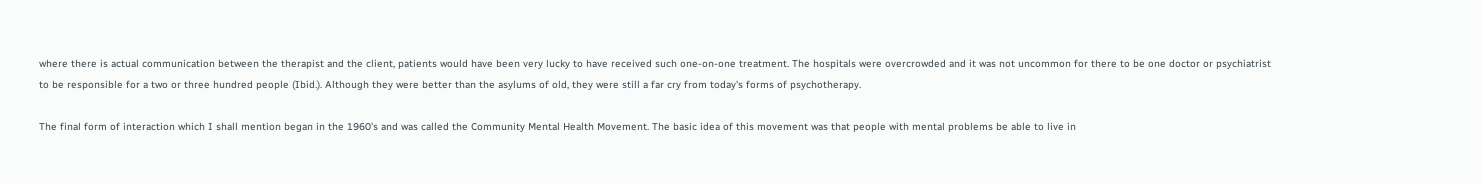where there is actual communication between the therapist and the client, patients would have been very lucky to have received such one-on-one treatment. The hospitals were overcrowded and it was not uncommon for there to be one doctor or psychiatrist to be responsible for a two or three hundred people (Ibid.). Although they were better than the asylums of old, they were still a far cry from today's forms of psychotherapy.

The final form of interaction which I shall mention began in the 1960's and was called the Community Mental Health Movement. The basic idea of this movement was that people with mental problems be able to live in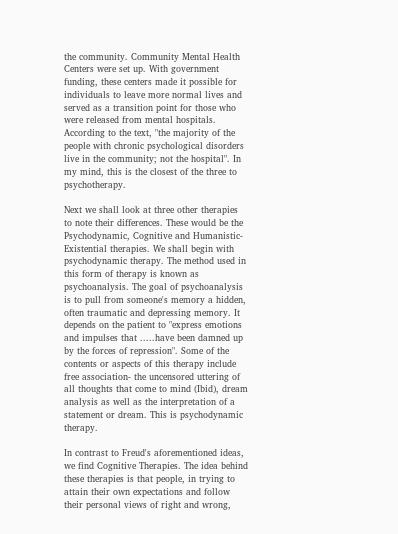the community. Community Mental Health Centers were set up. With government funding, these centers made it possible for individuals to leave more normal lives and served as a transition point for those who were released from mental hospitals. According to the text, "the majority of the people with chronic psychological disorders live in the community; not the hospital". In my mind, this is the closest of the three to psychotherapy.

Next we shall look at three other therapies to note their differences. These would be the Psychodynamic, Cognitive and Humanistic-Existential therapies. We shall begin with psychodynamic therapy. The method used in this form of therapy is known as psychoanalysis. The goal of psychoanalysis is to pull from someone's memory a hidden, often traumatic and depressing memory. It depends on the patient to "express emotions and impulses that .....have been damned up by the forces of repression". Some of the contents or aspects of this therapy include free association- the uncensored uttering of all thoughts that come to mind (Ibid), dream analysis as well as the interpretation of a statement or dream. This is psychodynamic therapy.

In contrast to Freud's aforementioned ideas, we find Cognitive Therapies. The idea behind these therapies is that people, in trying to attain their own expectations and follow their personal views of right and wrong,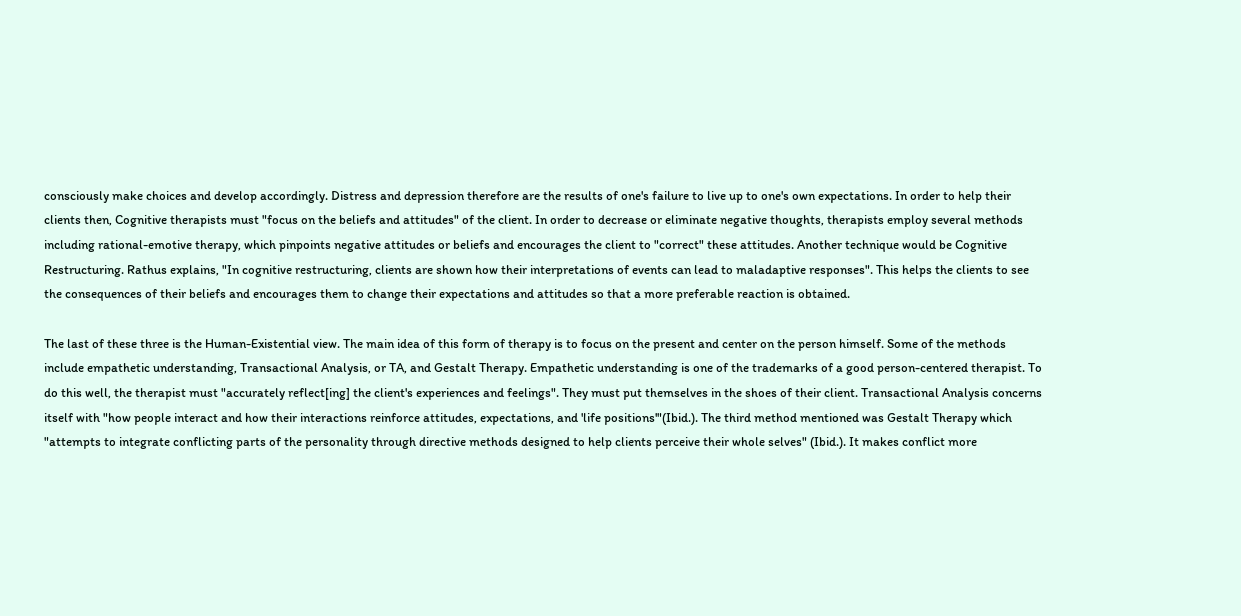consciously make choices and develop accordingly. Distress and depression therefore are the results of one's failure to live up to one's own expectations. In order to help their clients then, Cognitive therapists must "focus on the beliefs and attitudes" of the client. In order to decrease or eliminate negative thoughts, therapists employ several methods including rational-emotive therapy, which pinpoints negative attitudes or beliefs and encourages the client to "correct" these attitudes. Another technique would be Cognitive Restructuring. Rathus explains, "In cognitive restructuring, clients are shown how their interpretations of events can lead to maladaptive responses". This helps the clients to see the consequences of their beliefs and encourages them to change their expectations and attitudes so that a more preferable reaction is obtained.

The last of these three is the Human-Existential view. The main idea of this form of therapy is to focus on the present and center on the person himself. Some of the methods include empathetic understanding, Transactional Analysis, or TA, and Gestalt Therapy. Empathetic understanding is one of the trademarks of a good person-centered therapist. To do this well, the therapist must "accurately reflect[ing] the client's experiences and feelings". They must put themselves in the shoes of their client. Transactional Analysis concerns itself with "how people interact and how their interactions reinforce attitudes, expectations, and 'life positions'"(Ibid.). The third method mentioned was Gestalt Therapy which "attempts to integrate conflicting parts of the personality through directive methods designed to help clients perceive their whole selves" (Ibid.). It makes conflict more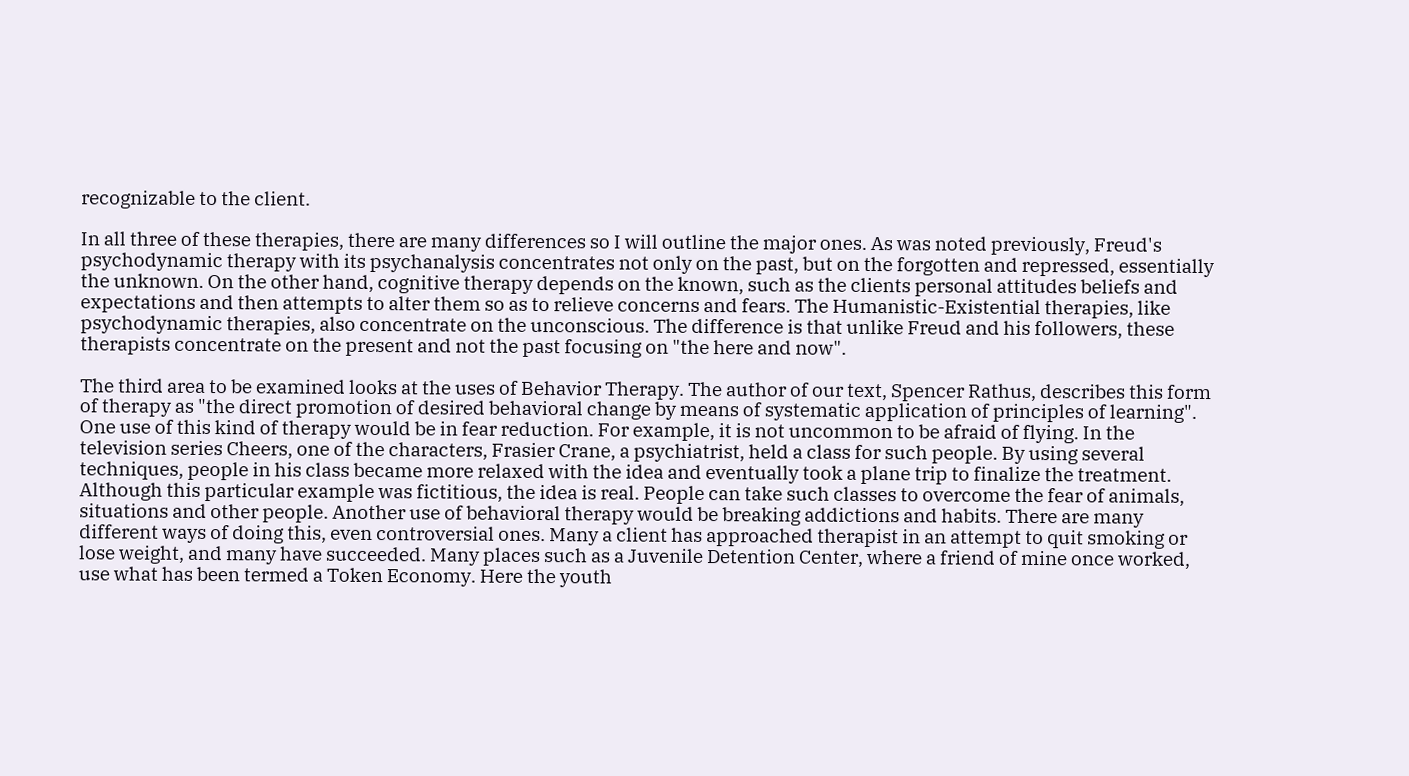recognizable to the client.

In all three of these therapies, there are many differences so I will outline the major ones. As was noted previously, Freud's psychodynamic therapy with its psychanalysis concentrates not only on the past, but on the forgotten and repressed, essentially the unknown. On the other hand, cognitive therapy depends on the known, such as the clients personal attitudes beliefs and expectations and then attempts to alter them so as to relieve concerns and fears. The Humanistic-Existential therapies, like psychodynamic therapies, also concentrate on the unconscious. The difference is that unlike Freud and his followers, these therapists concentrate on the present and not the past focusing on "the here and now".

The third area to be examined looks at the uses of Behavior Therapy. The author of our text, Spencer Rathus, describes this form of therapy as "the direct promotion of desired behavioral change by means of systematic application of principles of learning". One use of this kind of therapy would be in fear reduction. For example, it is not uncommon to be afraid of flying. In the television series Cheers, one of the characters, Frasier Crane, a psychiatrist, held a class for such people. By using several techniques, people in his class became more relaxed with the idea and eventually took a plane trip to finalize the treatment. Although this particular example was fictitious, the idea is real. People can take such classes to overcome the fear of animals, situations and other people. Another use of behavioral therapy would be breaking addictions and habits. There are many different ways of doing this, even controversial ones. Many a client has approached therapist in an attempt to quit smoking or lose weight, and many have succeeded. Many places such as a Juvenile Detention Center, where a friend of mine once worked, use what has been termed a Token Economy. Here the youth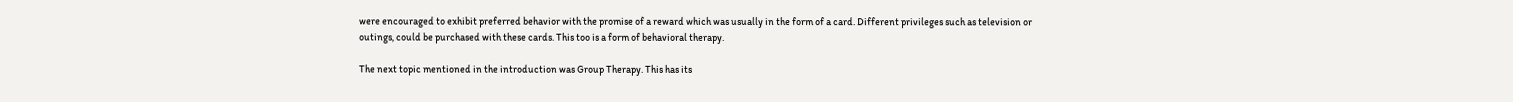were encouraged to exhibit preferred behavior with the promise of a reward which was usually in the form of a card. Different privileges such as television or outings, could be purchased with these cards. This too is a form of behavioral therapy.

The next topic mentioned in the introduction was Group Therapy. This has its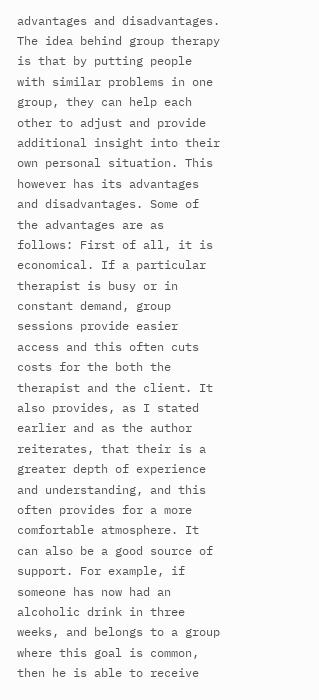advantages and disadvantages. The idea behind group therapy is that by putting people with similar problems in one group, they can help each other to adjust and provide additional insight into their own personal situation. This however has its advantages and disadvantages. Some of the advantages are as follows: First of all, it is economical. If a particular therapist is busy or in constant demand, group sessions provide easier access and this often cuts costs for the both the therapist and the client. It also provides, as I stated earlier and as the author reiterates, that their is a greater depth of experience and understanding, and this often provides for a more comfortable atmosphere. It can also be a good source of support. For example, if someone has now had an alcoholic drink in three weeks, and belongs to a group where this goal is common, then he is able to receive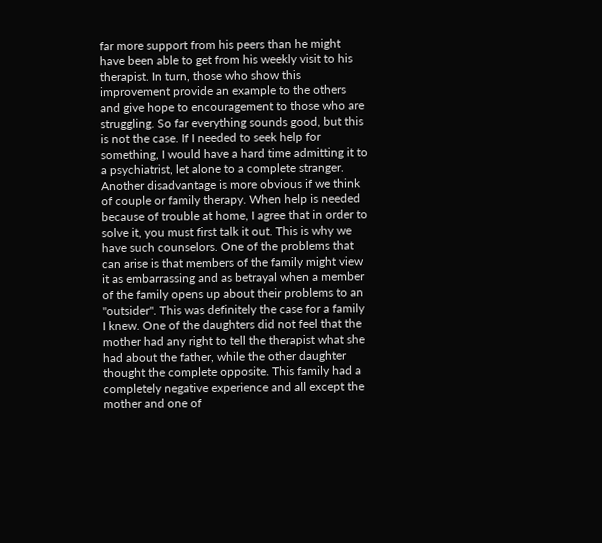far more support from his peers than he might have been able to get from his weekly visit to his therapist. In turn, those who show this improvement provide an example to the others and give hope to encouragement to those who are struggling. So far everything sounds good, but this is not the case. If I needed to seek help for something, I would have a hard time admitting it to a psychiatrist, let alone to a complete stranger. Another disadvantage is more obvious if we think of couple or family therapy. When help is needed because of trouble at home, I agree that in order to solve it, you must first talk it out. This is why we have such counselors. One of the problems that can arise is that members of the family might view it as embarrassing and as betrayal when a member of the family opens up about their problems to an "outsider". This was definitely the case for a family I knew. One of the daughters did not feel that the mother had any right to tell the therapist what she had about the father, while the other daughter thought the complete opposite. This family had a completely negative experience and all except the mother and one of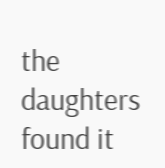the daughters found it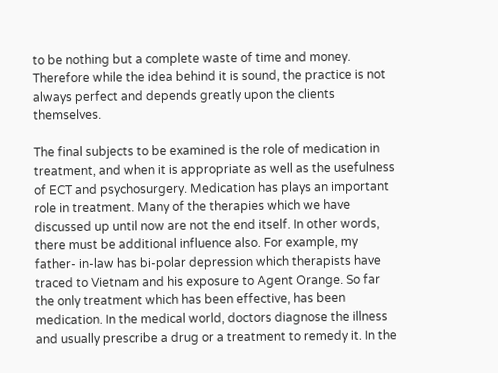to be nothing but a complete waste of time and money. Therefore while the idea behind it is sound, the practice is not always perfect and depends greatly upon the clients themselves.

The final subjects to be examined is the role of medication in treatment, and when it is appropriate as well as the usefulness of ECT and psychosurgery. Medication has plays an important role in treatment. Many of the therapies which we have discussed up until now are not the end itself. In other words, there must be additional influence also. For example, my father- in-law has bi-polar depression which therapists have traced to Vietnam and his exposure to Agent Orange. So far the only treatment which has been effective, has been medication. In the medical world, doctors diagnose the illness and usually prescribe a drug or a treatment to remedy it. In the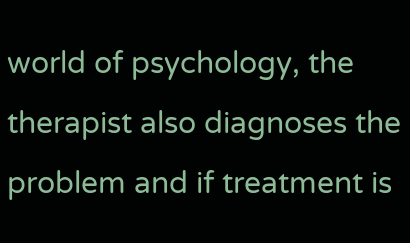world of psychology, the therapist also diagnoses the problem and if treatment is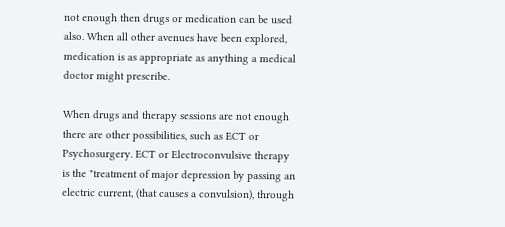not enough then drugs or medication can be used also. When all other avenues have been explored, medication is as appropriate as anything a medical doctor might prescribe.

When drugs and therapy sessions are not enough there are other possibilities, such as ECT or Psychosurgery. ECT or Electroconvulsive therapy is the "treatment of major depression by passing an electric current, (that causes a convulsion), through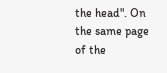the head". On the same page of the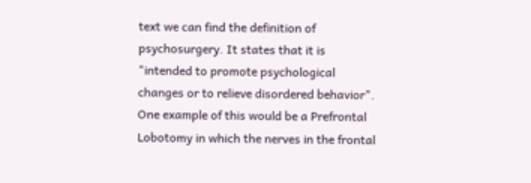text we can find the definition of psychosurgery. It states that it is "intended to promote psychological changes or to relieve disordered behavior". One example of this would be a Prefrontal Lobotomy in which the nerves in the frontal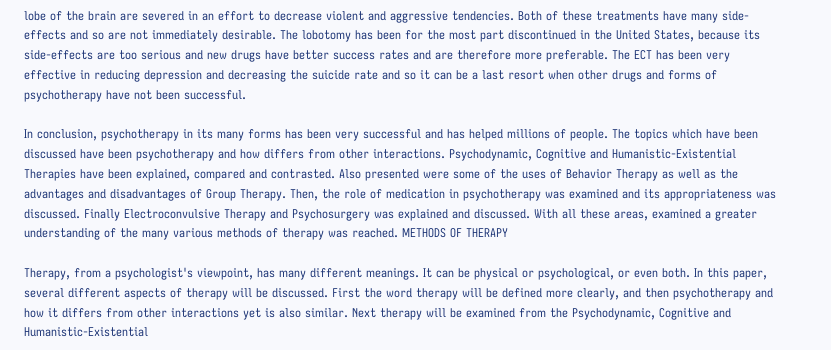lobe of the brain are severed in an effort to decrease violent and aggressive tendencies. Both of these treatments have many side-effects and so are not immediately desirable. The lobotomy has been for the most part discontinued in the United States, because its side-effects are too serious and new drugs have better success rates and are therefore more preferable. The ECT has been very effective in reducing depression and decreasing the suicide rate and so it can be a last resort when other drugs and forms of psychotherapy have not been successful.

In conclusion, psychotherapy in its many forms has been very successful and has helped millions of people. The topics which have been discussed have been psychotherapy and how differs from other interactions. Psychodynamic, Cognitive and Humanistic-Existential Therapies have been explained, compared and contrasted. Also presented were some of the uses of Behavior Therapy as well as the advantages and disadvantages of Group Therapy. Then, the role of medication in psychotherapy was examined and its appropriateness was discussed. Finally Electroconvulsive Therapy and Psychosurgery was explained and discussed. With all these areas, examined a greater understanding of the many various methods of therapy was reached. METHODS OF THERAPY

Therapy, from a psychologist's viewpoint, has many different meanings. It can be physical or psychological, or even both. In this paper, several different aspects of therapy will be discussed. First the word therapy will be defined more clearly, and then psychotherapy and how it differs from other interactions yet is also similar. Next therapy will be examined from the Psychodynamic, Cognitive and Humanistic-Existential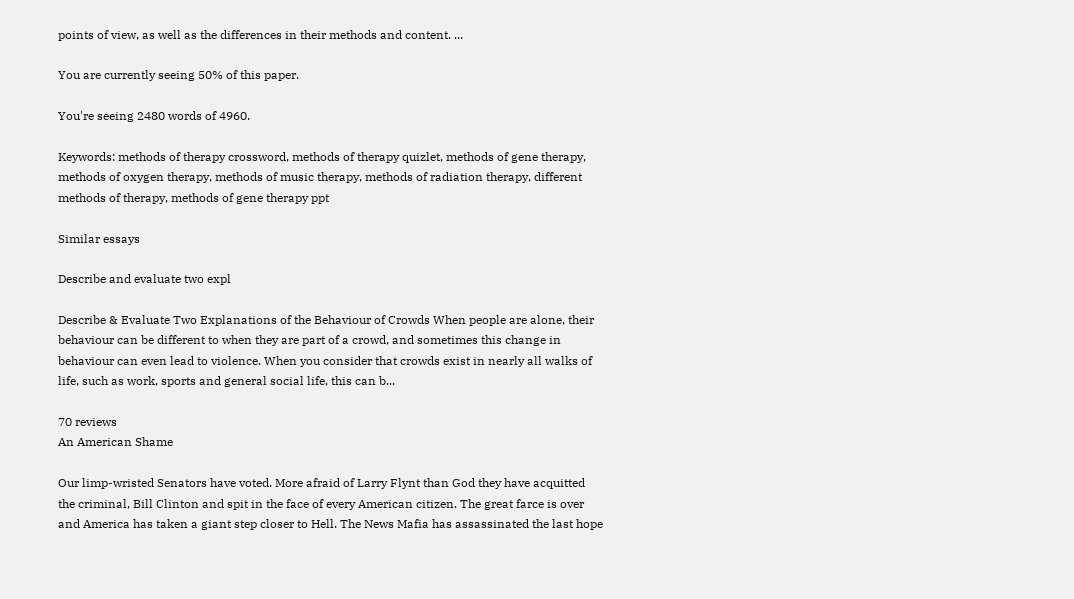points of view, as well as the differences in their methods and content. ...

You are currently seeing 50% of this paper.

You're seeing 2480 words of 4960.

Keywords: methods of therapy crossword, methods of therapy quizlet, methods of gene therapy, methods of oxygen therapy, methods of music therapy, methods of radiation therapy, different methods of therapy, methods of gene therapy ppt

Similar essays

Describe and evaluate two expl

Describe & Evaluate Two Explanations of the Behaviour of Crowds When people are alone, their behaviour can be different to when they are part of a crowd, and sometimes this change in behaviour can even lead to violence. When you consider that crowds exist in nearly all walks of life, such as work, sports and general social life, this can b...

70 reviews
An American Shame

Our limp-wristed Senators have voted. More afraid of Larry Flynt than God they have acquitted the criminal, Bill Clinton and spit in the face of every American citizen. The great farce is over and America has taken a giant step closer to Hell. The News Mafia has assassinated the last hope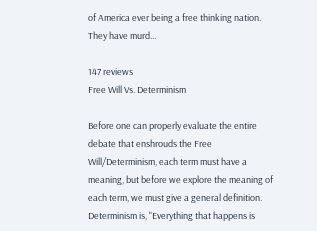of America ever being a free thinking nation. They have murd...

147 reviews
Free Will Vs. Determinism

Before one can properly evaluate the entire debate that enshrouds the Free Will/Determinism, each term must have a meaning, but before we explore the meaning of each term, we must give a general definition. Determinism is, "Everything that happens is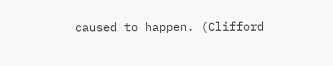caused to happen. (Clifford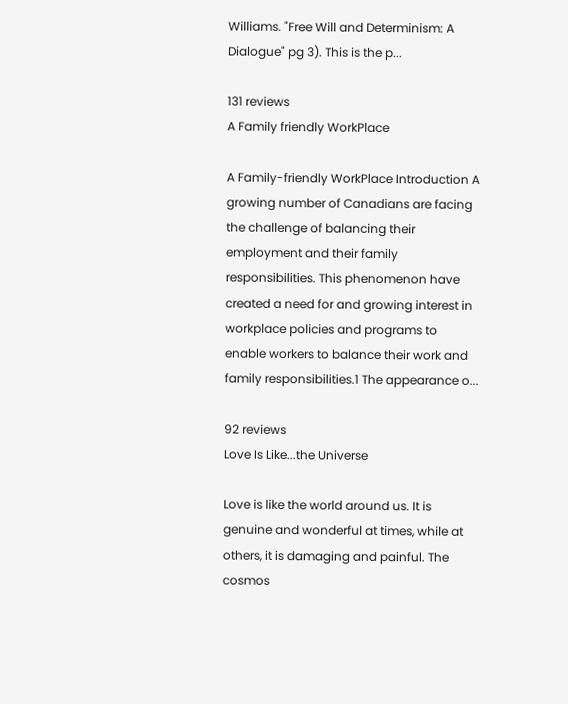Williams. "Free Will and Determinism: A Dialogue" pg 3). This is the p...

131 reviews
A Family friendly WorkPlace

A Family-friendly WorkPlace Introduction A growing number of Canadians are facing the challenge of balancing their employment and their family responsibilities. This phenomenon have created a need for and growing interest in workplace policies and programs to enable workers to balance their work and family responsibilities.1 The appearance o...

92 reviews
Love Is Like...the Universe

Love is like the world around us. It is genuine and wonderful at times, while at others, it is damaging and painful. The cosmos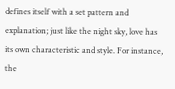defines itself with a set pattern and explanation; just like the night sky, love has its own characteristic and style. For instance, the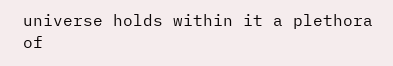universe holds within it a plethora of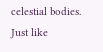celestial bodies. Just like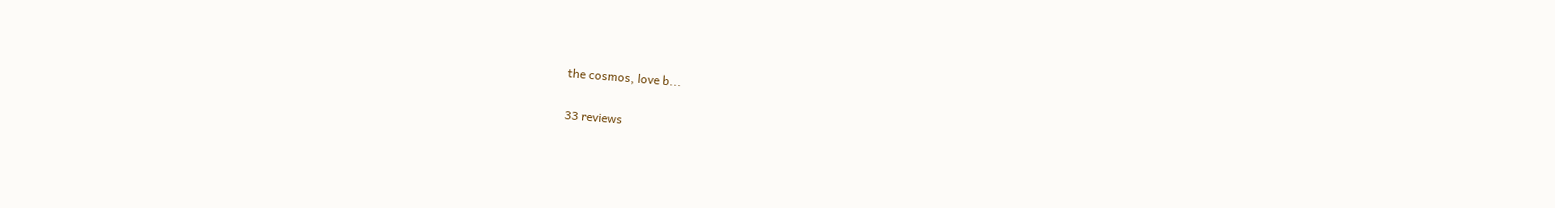the cosmos, love b...

33 reviews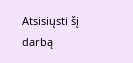Atsisiųsti šį darbą